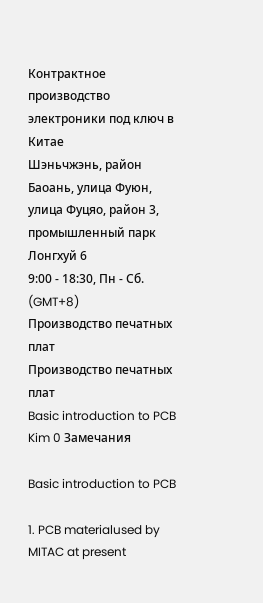Контрактное производство электроники под ключ в Китае
Шэньчжэнь, район Баоань, улица Фуюн, улица Фуцяо, район 3, промышленный парк Лонгхуй 6
9:00 - 18:30, Пн - Сб. (GMT+8)
Производство печатных плат
Производство печатных плат
Basic introduction to PCB
Kim 0 Замечания

Basic introduction to PCB

1. PCB materialused by MITAC at present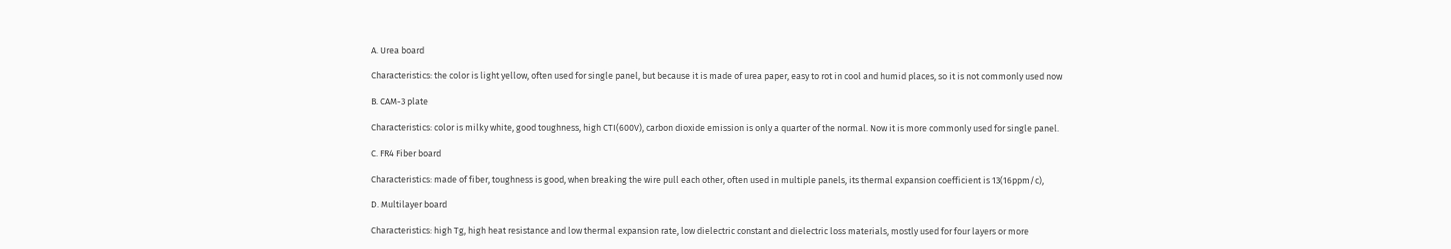A. Urea board

Characteristics: the color is light yellow, often used for single panel, but because it is made of urea paper, easy to rot in cool and humid places, so it is not commonly used now

B. CAM-3 plate

Characteristics: color is milky white, good toughness, high CTI(600V), carbon dioxide emission is only a quarter of the normal. Now it is more commonly used for single panel.

C. FR4 Fiber board

Characteristics: made of fiber, toughness is good, when breaking the wire pull each other, often used in multiple panels, its thermal expansion coefficient is 13(16ppm/c),

D. Multilayer board

Characteristics: high Tg, high heat resistance and low thermal expansion rate, low dielectric constant and dielectric loss materials, mostly used for four layers or more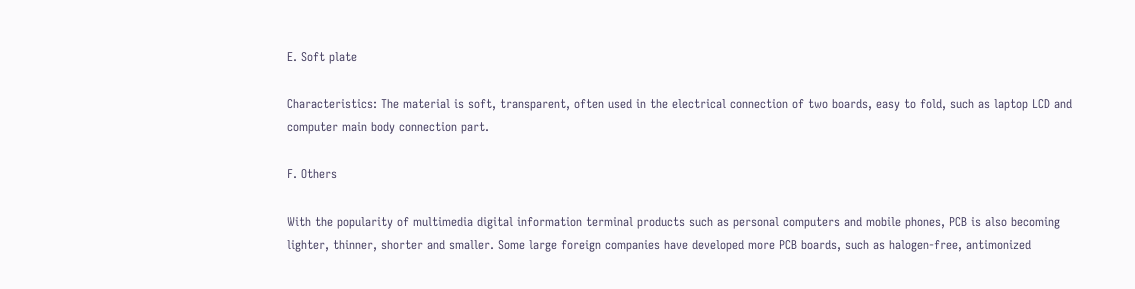E. Soft plate

Characteristics: The material is soft, transparent, often used in the electrical connection of two boards, easy to fold, such as laptop LCD and computer main body connection part.

F. Others

With the popularity of multimedia digital information terminal products such as personal computers and mobile phones, PCB is also becoming lighter, thinner, shorter and smaller. Some large foreign companies have developed more PCB boards, such as halogen-free, antimonized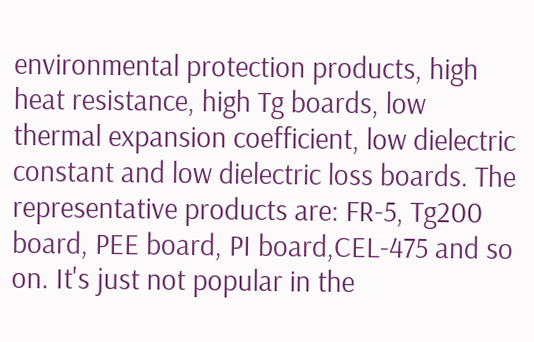environmental protection products, high heat resistance, high Tg boards, low thermal expansion coefficient, low dielectric constant and low dielectric loss boards. The representative products are: FR-5, Tg200 board, PEE board, PI board,CEL-475 and so on. It's just not popular in the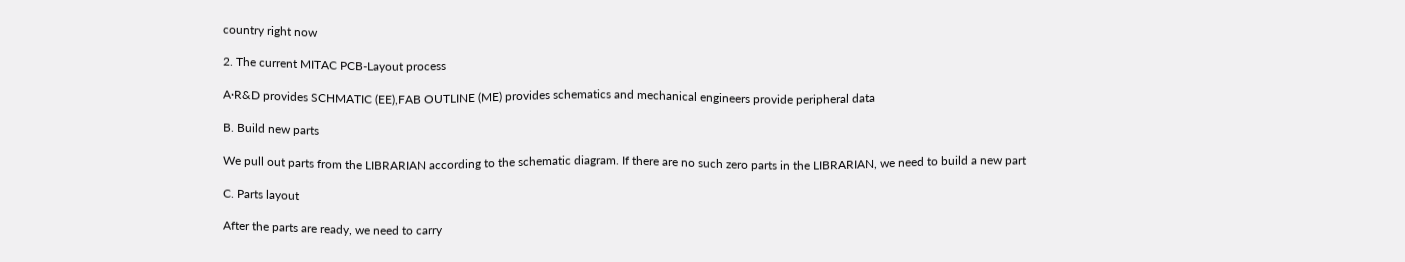country right now

2. The current MITAC PCB-Layout process

A·R&D provides SCHMATIC (EE),FAB OUTLINE (ME) provides schematics and mechanical engineers provide peripheral data

B. Build new parts

We pull out parts from the LIBRARIAN according to the schematic diagram. If there are no such zero parts in the LIBRARIAN, we need to build a new part

C. Parts layout

After the parts are ready, we need to carry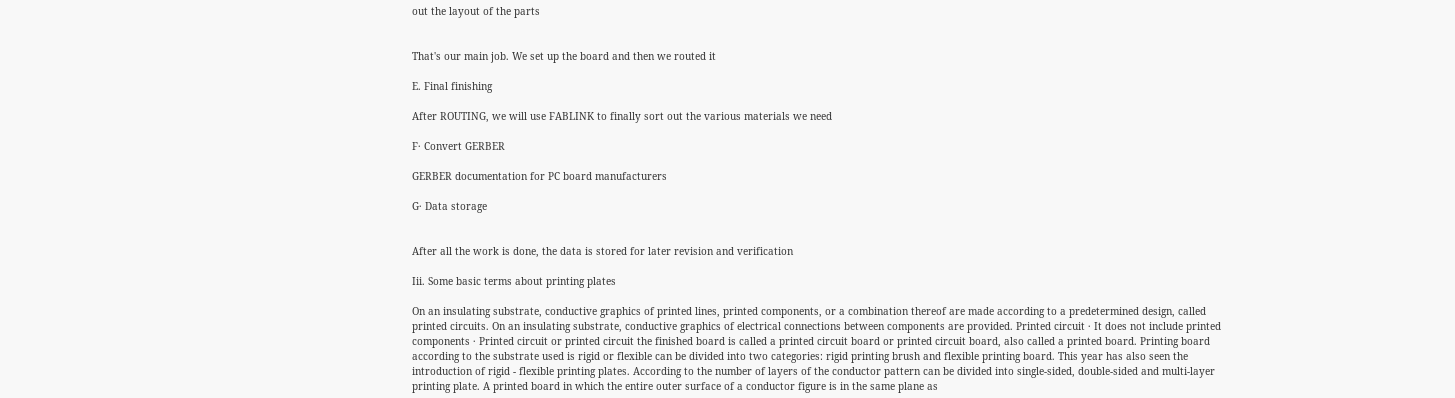out the layout of the parts


That's our main job. We set up the board and then we routed it

E. Final finishing

After ROUTING, we will use FABLINK to finally sort out the various materials we need

F· Convert GERBER

GERBER documentation for PC board manufacturers

G· Data storage


After all the work is done, the data is stored for later revision and verification

Iii. Some basic terms about printing plates

On an insulating substrate, conductive graphics of printed lines, printed components, or a combination thereof are made according to a predetermined design, called printed circuits. On an insulating substrate, conductive graphics of electrical connections between components are provided. Printed circuit · It does not include printed components · Printed circuit or printed circuit the finished board is called a printed circuit board or printed circuit board, also called a printed board. Printing board according to the substrate used is rigid or flexible can be divided into two categories: rigid printing brush and flexible printing board. This year has also seen the introduction of rigid - flexible printing plates. According to the number of layers of the conductor pattern can be divided into single-sided, double-sided and multi-layer printing plate. A printed board in which the entire outer surface of a conductor figure is in the same plane as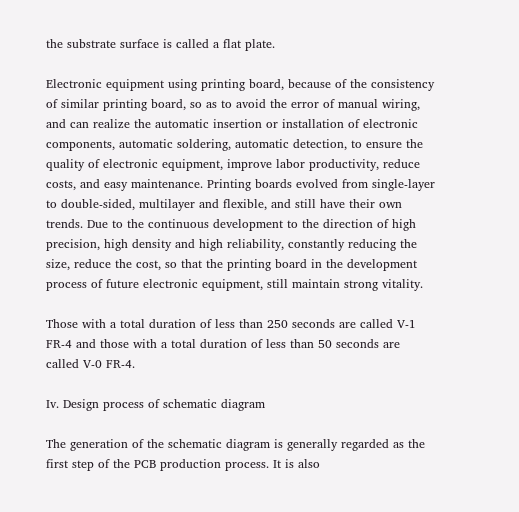the substrate surface is called a flat plate.

Electronic equipment using printing board, because of the consistency of similar printing board, so as to avoid the error of manual wiring, and can realize the automatic insertion or installation of electronic components, automatic soldering, automatic detection, to ensure the quality of electronic equipment, improve labor productivity, reduce costs, and easy maintenance. Printing boards evolved from single-layer to double-sided, multilayer and flexible, and still have their own trends. Due to the continuous development to the direction of high precision, high density and high reliability, constantly reducing the size, reduce the cost, so that the printing board in the development process of future electronic equipment, still maintain strong vitality.

Those with a total duration of less than 250 seconds are called V-1 FR-4 and those with a total duration of less than 50 seconds are called V-0 FR-4.

Iv. Design process of schematic diagram

The generation of the schematic diagram is generally regarded as the first step of the PCB production process. It is also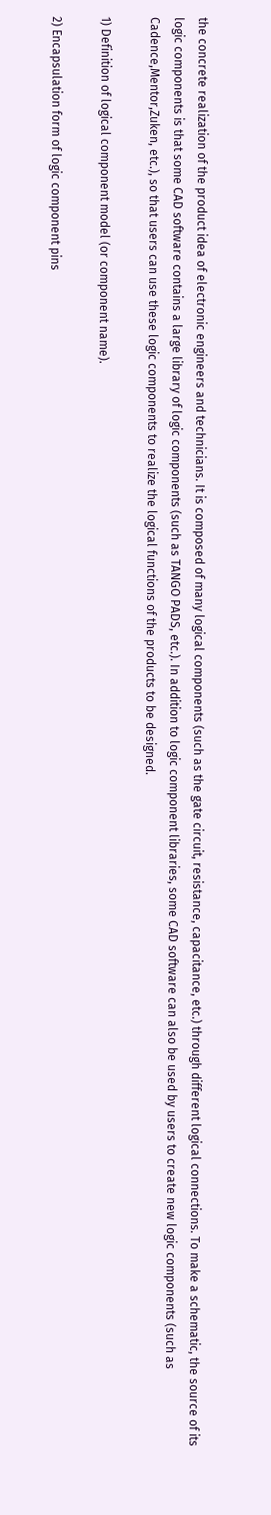the concrete realization of the product idea of electronic engineers and technicians. It is composed of many logical components (such as the gate circuit, resistance, capacitance, etc.) through different logical connections. To make a schematic, the source of its logic components is that some CAD software contains a large library of logic components (such as TANGO PADS, etc.). In addition to logic component libraries, some CAD software can also be used by users to create new logic components (such as Cadence,Mentor,Zuken, etc.), so that users can use these logic components to realize the logical functions of the products to be designed.

1) Definition of logical component model (or component name).

2) Encapsulation form of logic component pins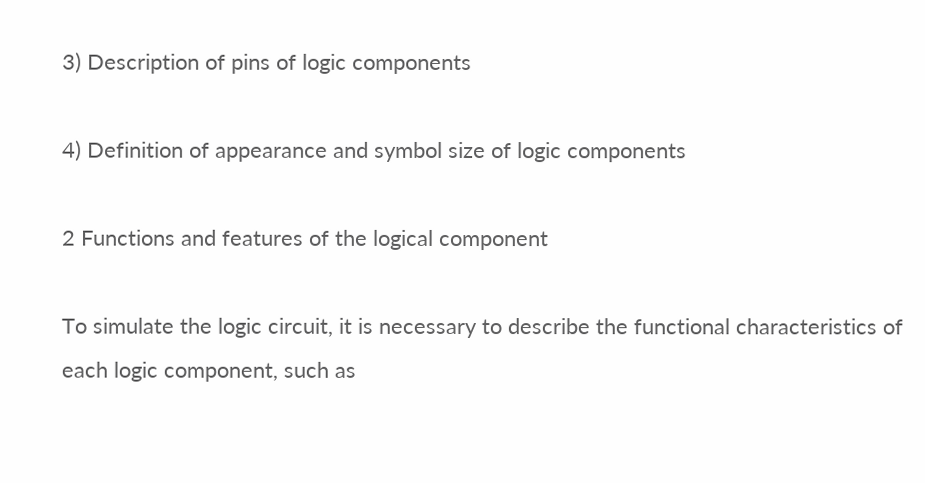3) Description of pins of logic components

4) Definition of appearance and symbol size of logic components

2 Functions and features of the logical component

To simulate the logic circuit, it is necessary to describe the functional characteristics of each logic component, such as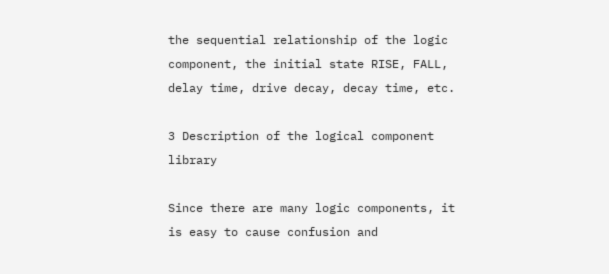the sequential relationship of the logic component, the initial state RISE, FALL, delay time, drive decay, decay time, etc.

3 Description of the logical component library

Since there are many logic components, it is easy to cause confusion and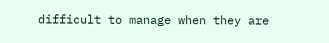difficult to manage when they are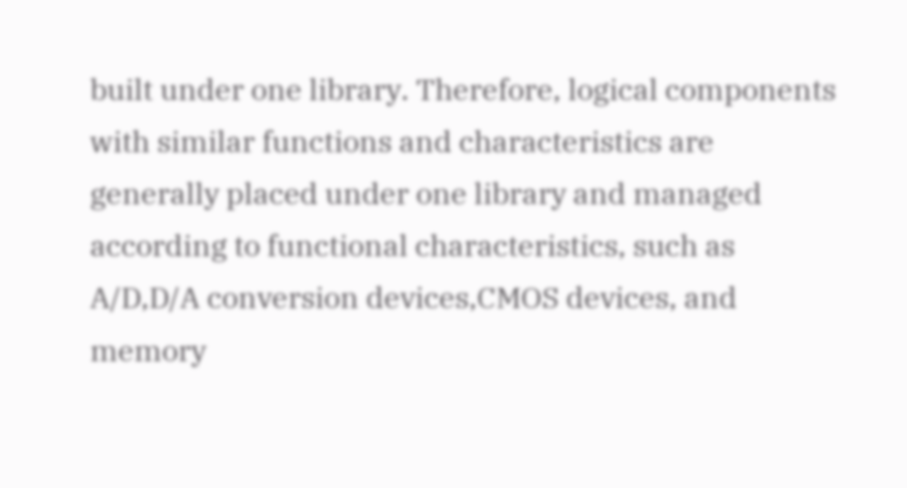built under one library. Therefore, logical components with similar functions and characteristics are generally placed under one library and managed according to functional characteristics, such as A/D,D/A conversion devices,CMOS devices, and memory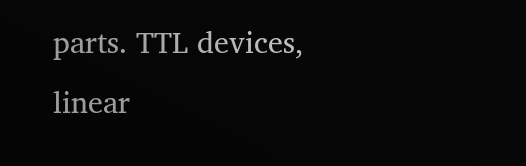parts. TTL devices, linear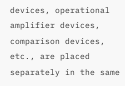devices, operational amplifier devices, comparison devices, etc., are placed separately in the same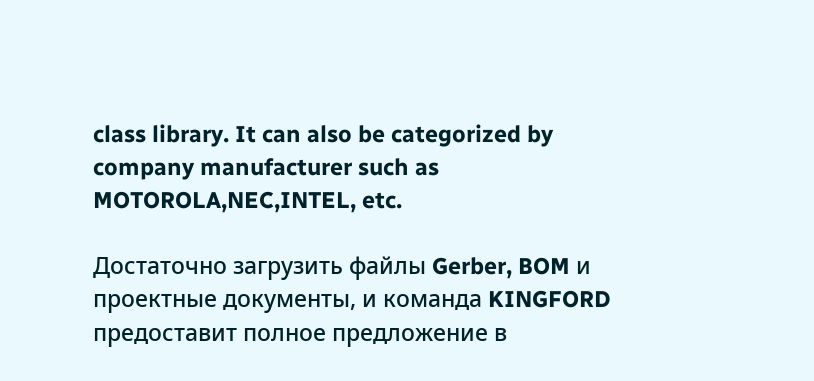class library. It can also be categorized by company manufacturer such as MOTOROLA,NEC,INTEL, etc.

Достаточно загрузить файлы Gerber, BOM и проектные документы, и команда KINGFORD предоставит полное предложение в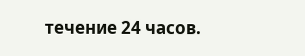течение 24 часов.